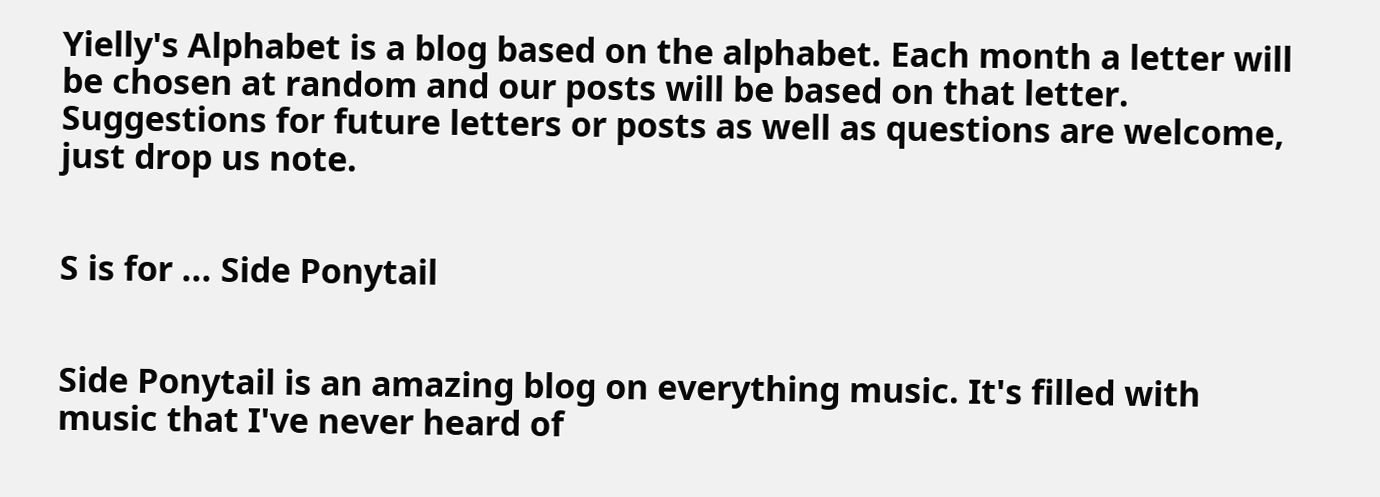Yielly's Alphabet is a blog based on the alphabet. Each month a letter will be chosen at random and our posts will be based on that letter. Suggestions for future letters or posts as well as questions are welcome, just drop us note.


S is for ... Side Ponytail


Side Ponytail is an amazing blog on everything music. It's filled with music that I've never heard of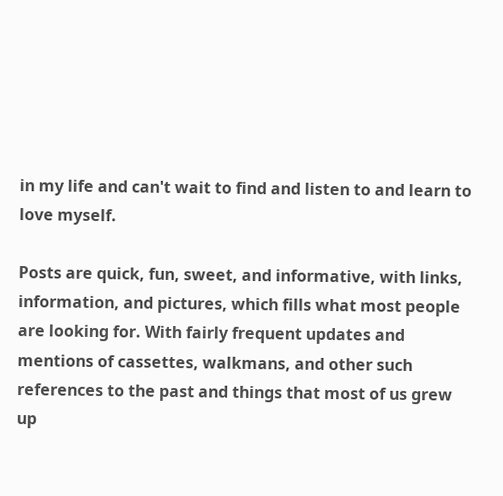in my life and can't wait to find and listen to and learn to love myself.

Posts are quick, fun, sweet, and informative, with links, information, and pictures, which fills what most people are looking for. With fairly frequent updates and mentions of cassettes, walkmans, and other such references to the past and things that most of us grew up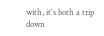with, it's both a trip down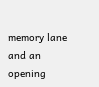memory lane and an opening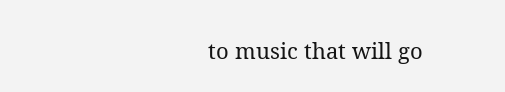to music that will go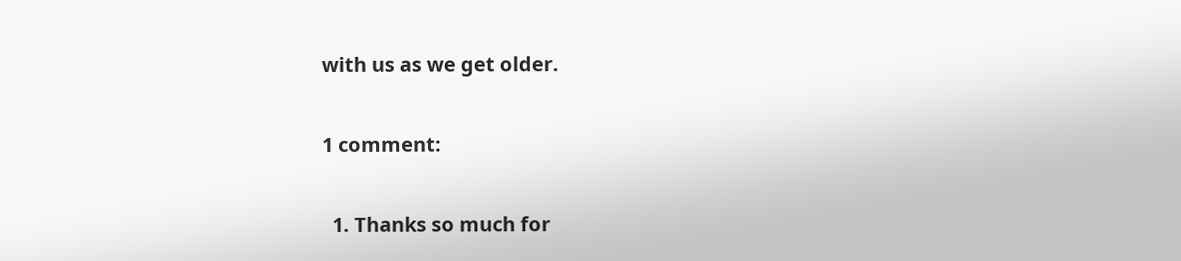with us as we get older.

1 comment:

  1. Thanks so much for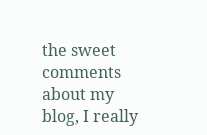the sweet comments about my blog, I really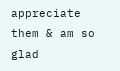appreciate them & am so glad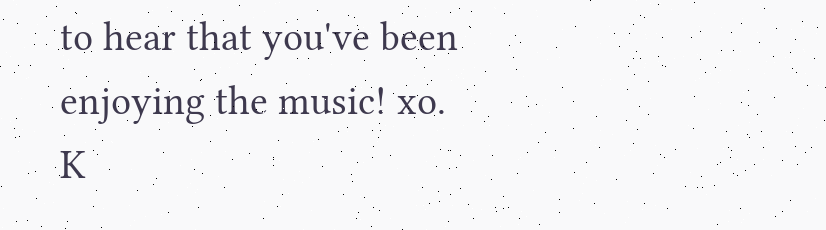to hear that you've been enjoying the music! xo. K